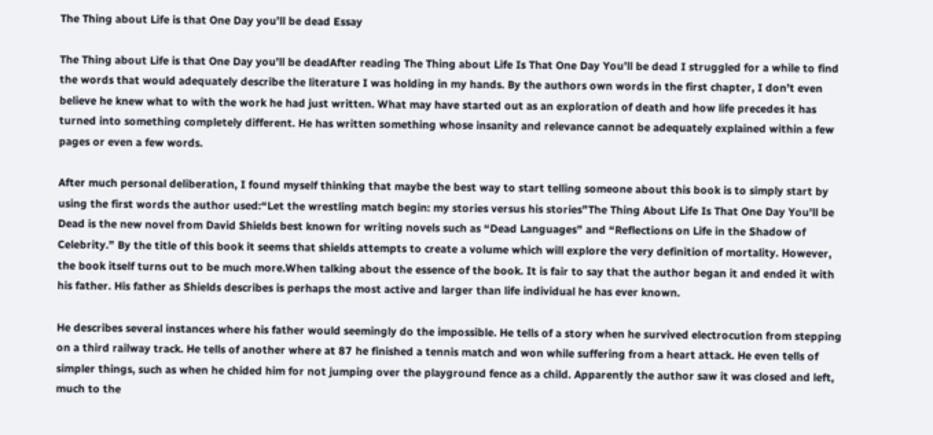The Thing about Life is that One Day you’ll be dead Essay

The Thing about Life is that One Day you’ll be deadAfter reading The Thing about Life Is That One Day You’ll be dead I struggled for a while to find the words that would adequately describe the literature I was holding in my hands. By the authors own words in the first chapter, I don’t even believe he knew what to with the work he had just written. What may have started out as an exploration of death and how life precedes it has turned into something completely different. He has written something whose insanity and relevance cannot be adequately explained within a few pages or even a few words.

After much personal deliberation, I found myself thinking that maybe the best way to start telling someone about this book is to simply start by using the first words the author used:“Let the wrestling match begin: my stories versus his stories”The Thing About Life Is That One Day You’ll be Dead is the new novel from David Shields best known for writing novels such as “Dead Languages” and “Reflections on Life in the Shadow of Celebrity.” By the title of this book it seems that shields attempts to create a volume which will explore the very definition of mortality. However, the book itself turns out to be much more.When talking about the essence of the book. It is fair to say that the author began it and ended it with his father. His father as Shields describes is perhaps the most active and larger than life individual he has ever known.

He describes several instances where his father would seemingly do the impossible. He tells of a story when he survived electrocution from stepping on a third railway track. He tells of another where at 87 he finished a tennis match and won while suffering from a heart attack. He even tells of simpler things, such as when he chided him for not jumping over the playground fence as a child. Apparently the author saw it was closed and left, much to the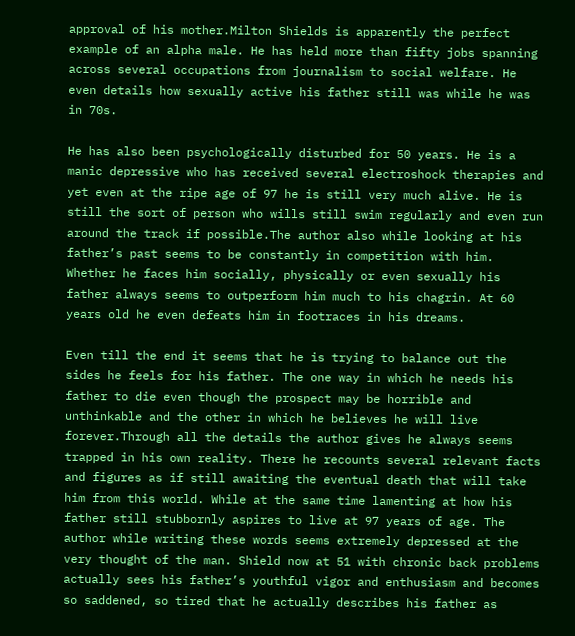approval of his mother.Milton Shields is apparently the perfect example of an alpha male. He has held more than fifty jobs spanning across several occupations from journalism to social welfare. He even details how sexually active his father still was while he was in 70s.

He has also been psychologically disturbed for 50 years. He is a manic depressive who has received several electroshock therapies and yet even at the ripe age of 97 he is still very much alive. He is still the sort of person who wills still swim regularly and even run around the track if possible.The author also while looking at his father’s past seems to be constantly in competition with him. Whether he faces him socially, physically or even sexually his father always seems to outperform him much to his chagrin. At 60 years old he even defeats him in footraces in his dreams.

Even till the end it seems that he is trying to balance out the sides he feels for his father. The one way in which he needs his father to die even though the prospect may be horrible and unthinkable and the other in which he believes he will live forever.Through all the details the author gives he always seems trapped in his own reality. There he recounts several relevant facts and figures as if still awaiting the eventual death that will take him from this world. While at the same time lamenting at how his father still stubbornly aspires to live at 97 years of age. The author while writing these words seems extremely depressed at the very thought of the man. Shield now at 51 with chronic back problems actually sees his father’s youthful vigor and enthusiasm and becomes so saddened, so tired that he actually describes his father as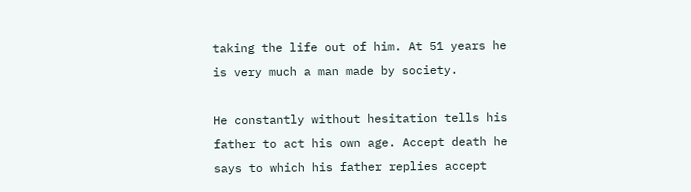taking the life out of him. At 51 years he is very much a man made by society.

He constantly without hesitation tells his father to act his own age. Accept death he says to which his father replies accept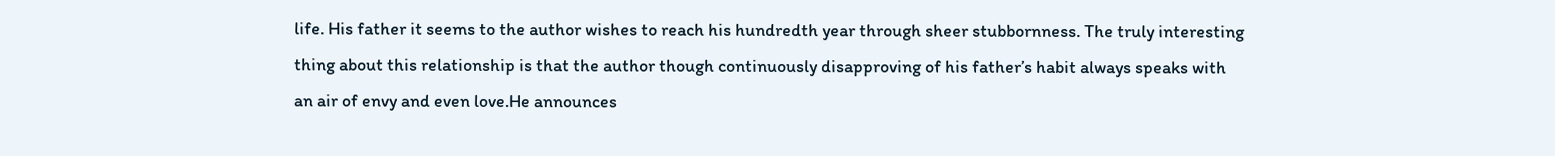life. His father it seems to the author wishes to reach his hundredth year through sheer stubbornness. The truly interesting thing about this relationship is that the author though continuously disapproving of his father’s habit always speaks with an air of envy and even love.He announces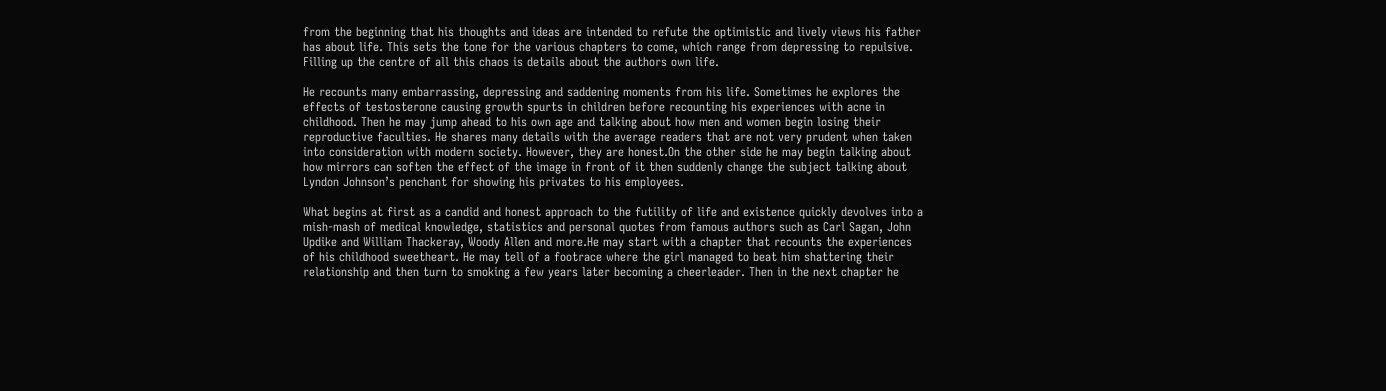from the beginning that his thoughts and ideas are intended to refute the optimistic and lively views his father has about life. This sets the tone for the various chapters to come, which range from depressing to repulsive. Filling up the centre of all this chaos is details about the authors own life.

He recounts many embarrassing, depressing and saddening moments from his life. Sometimes he explores the effects of testosterone causing growth spurts in children before recounting his experiences with acne in childhood. Then he may jump ahead to his own age and talking about how men and women begin losing their reproductive faculties. He shares many details with the average readers that are not very prudent when taken into consideration with modern society. However, they are honest.On the other side he may begin talking about how mirrors can soften the effect of the image in front of it then suddenly change the subject talking about Lyndon Johnson’s penchant for showing his privates to his employees.

What begins at first as a candid and honest approach to the futility of life and existence quickly devolves into a mish-mash of medical knowledge, statistics and personal quotes from famous authors such as Carl Sagan, John Updike and William Thackeray, Woody Allen and more.He may start with a chapter that recounts the experiences of his childhood sweetheart. He may tell of a footrace where the girl managed to beat him shattering their relationship and then turn to smoking a few years later becoming a cheerleader. Then in the next chapter he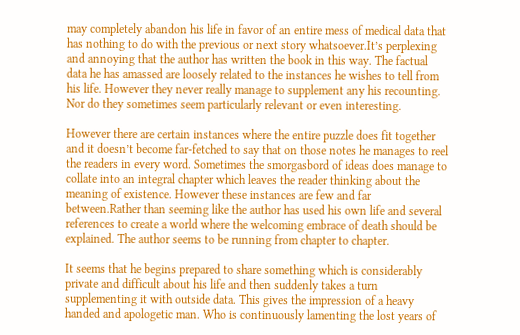may completely abandon his life in favor of an entire mess of medical data that has nothing to do with the previous or next story whatsoever.It’s perplexing and annoying that the author has written the book in this way. The factual data he has amassed are loosely related to the instances he wishes to tell from his life. However they never really manage to supplement any his recounting. Nor do they sometimes seem particularly relevant or even interesting.

However there are certain instances where the entire puzzle does fit together and it doesn’t become far-fetched to say that on those notes he manages to reel the readers in every word. Sometimes the smorgasbord of ideas does manage to collate into an integral chapter which leaves the reader thinking about the meaning of existence. However these instances are few and far between.Rather than seeming like the author has used his own life and several references to create a world where the welcoming embrace of death should be explained. The author seems to be running from chapter to chapter.

It seems that he begins prepared to share something which is considerably private and difficult about his life and then suddenly takes a turn supplementing it with outside data. This gives the impression of a heavy handed and apologetic man. Who is continuously lamenting the lost years of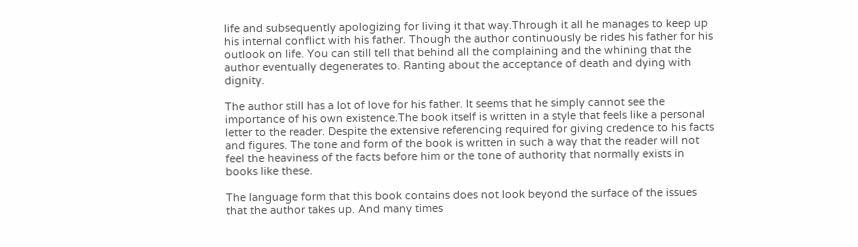life and subsequently apologizing for living it that way.Through it all he manages to keep up his internal conflict with his father. Though the author continuously be rides his father for his outlook on life. You can still tell that behind all the complaining and the whining that the author eventually degenerates to. Ranting about the acceptance of death and dying with dignity.

The author still has a lot of love for his father. It seems that he simply cannot see the importance of his own existence.The book itself is written in a style that feels like a personal letter to the reader. Despite the extensive referencing required for giving credence to his facts and figures. The tone and form of the book is written in such a way that the reader will not feel the heaviness of the facts before him or the tone of authority that normally exists in books like these.

The language form that this book contains does not look beyond the surface of the issues that the author takes up. And many times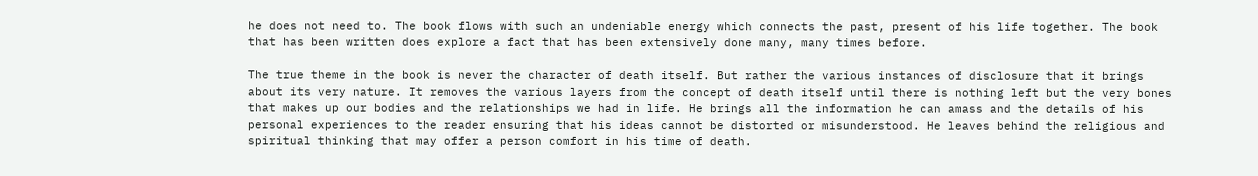he does not need to. The book flows with such an undeniable energy which connects the past, present of his life together. The book that has been written does explore a fact that has been extensively done many, many times before.

The true theme in the book is never the character of death itself. But rather the various instances of disclosure that it brings about its very nature. It removes the various layers from the concept of death itself until there is nothing left but the very bones that makes up our bodies and the relationships we had in life. He brings all the information he can amass and the details of his personal experiences to the reader ensuring that his ideas cannot be distorted or misunderstood. He leaves behind the religious and spiritual thinking that may offer a person comfort in his time of death.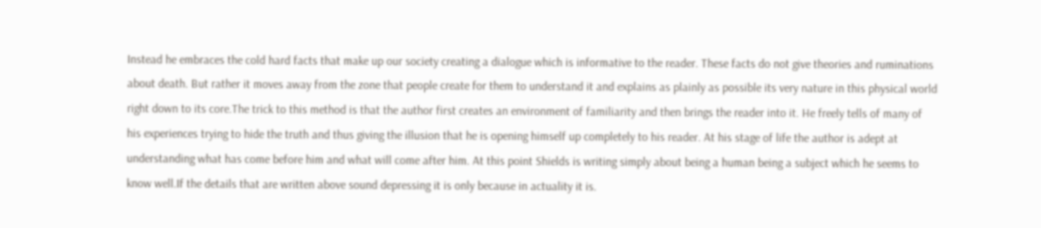Instead he embraces the cold hard facts that make up our society creating a dialogue which is informative to the reader. These facts do not give theories and ruminations about death. But rather it moves away from the zone that people create for them to understand it and explains as plainly as possible its very nature in this physical world right down to its core.The trick to this method is that the author first creates an environment of familiarity and then brings the reader into it. He freely tells of many of his experiences trying to hide the truth and thus giving the illusion that he is opening himself up completely to his reader. At his stage of life the author is adept at understanding what has come before him and what will come after him. At this point Shields is writing simply about being a human being a subject which he seems to know well.If the details that are written above sound depressing it is only because in actuality it is.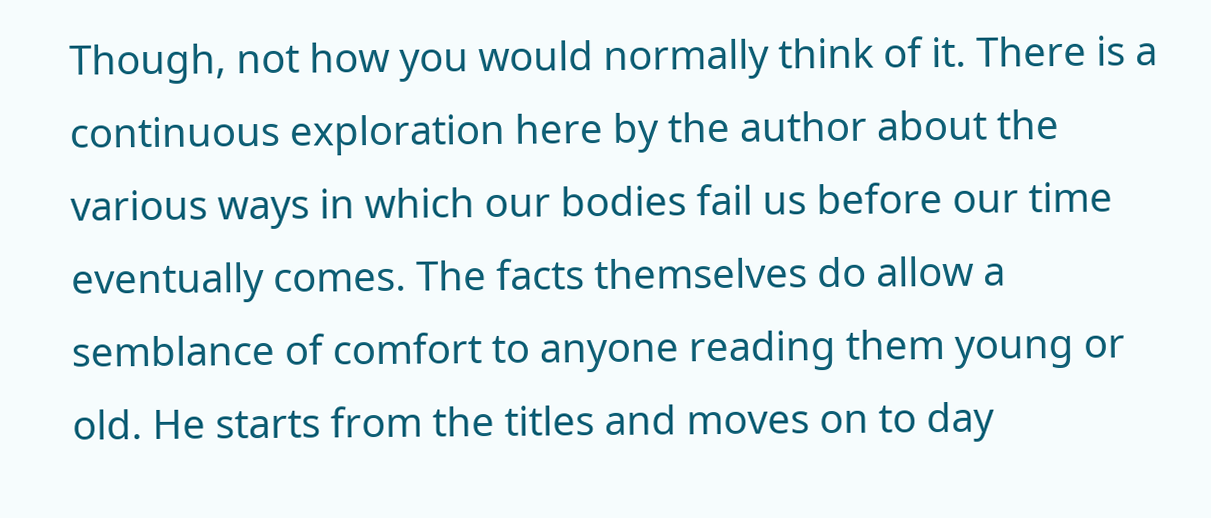Though, not how you would normally think of it. There is a continuous exploration here by the author about the various ways in which our bodies fail us before our time eventually comes. The facts themselves do allow a semblance of comfort to anyone reading them young or old. He starts from the titles and moves on to day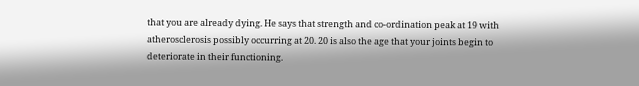that you are already dying. He says that strength and co-ordination peak at 19 with atherosclerosis possibly occurring at 20. 20 is also the age that your joints begin to deteriorate in their functioning.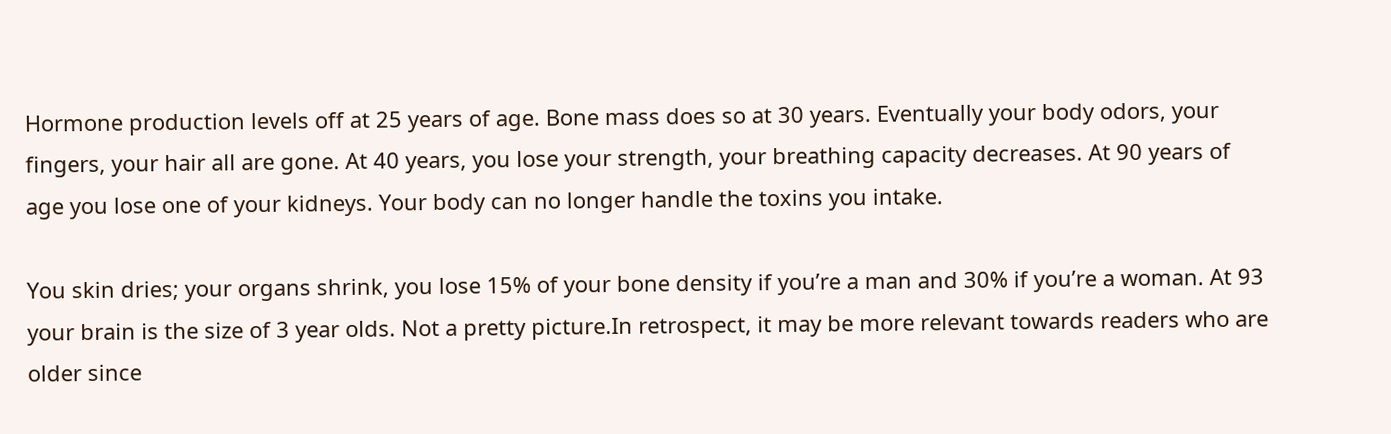Hormone production levels off at 25 years of age. Bone mass does so at 30 years. Eventually your body odors, your fingers, your hair all are gone. At 40 years, you lose your strength, your breathing capacity decreases. At 90 years of age you lose one of your kidneys. Your body can no longer handle the toxins you intake.

You skin dries; your organs shrink, you lose 15% of your bone density if you’re a man and 30% if you’re a woman. At 93 your brain is the size of 3 year olds. Not a pretty picture.In retrospect, it may be more relevant towards readers who are older since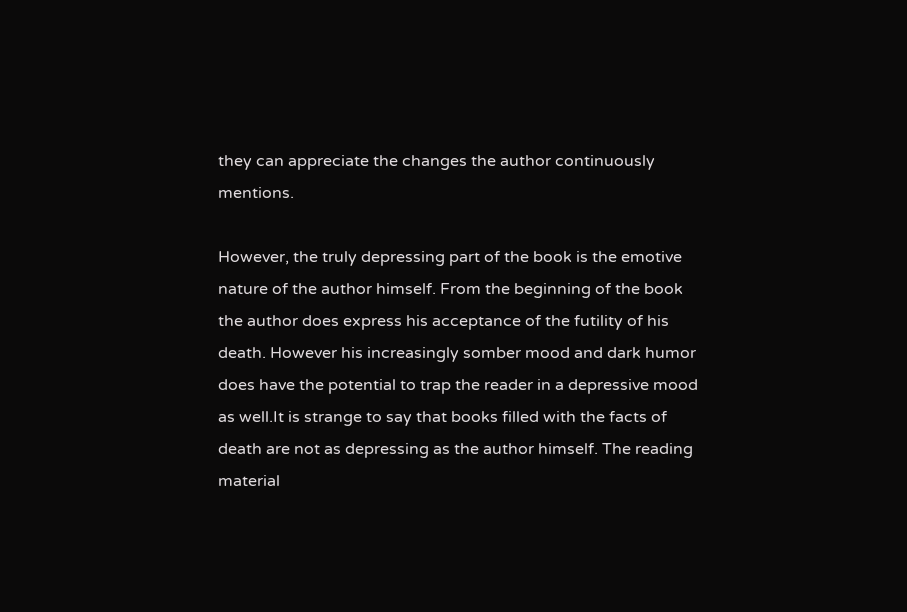they can appreciate the changes the author continuously mentions.

However, the truly depressing part of the book is the emotive nature of the author himself. From the beginning of the book the author does express his acceptance of the futility of his death. However his increasingly somber mood and dark humor does have the potential to trap the reader in a depressive mood as well.It is strange to say that books filled with the facts of death are not as depressing as the author himself. The reading material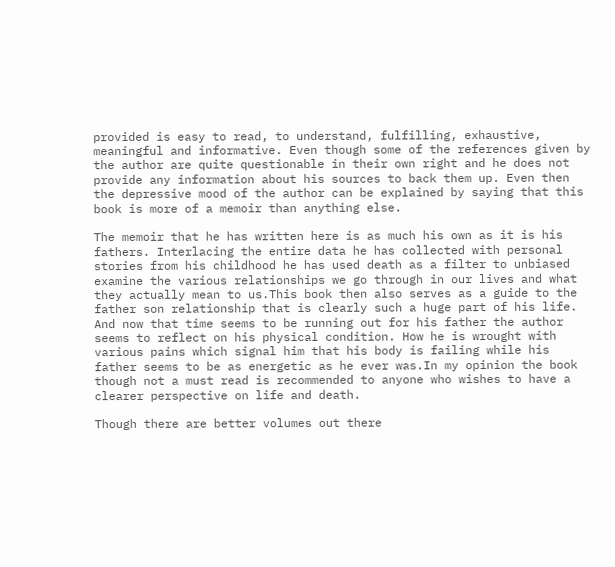provided is easy to read, to understand, fulfilling, exhaustive, meaningful and informative. Even though some of the references given by the author are quite questionable in their own right and he does not provide any information about his sources to back them up. Even then the depressive mood of the author can be explained by saying that this book is more of a memoir than anything else.

The memoir that he has written here is as much his own as it is his fathers. Interlacing the entire data he has collected with personal stories from his childhood he has used death as a filter to unbiased examine the various relationships we go through in our lives and what they actually mean to us.This book then also serves as a guide to the father son relationship that is clearly such a huge part of his life. And now that time seems to be running out for his father the author seems to reflect on his physical condition. How he is wrought with various pains which signal him that his body is failing while his father seems to be as energetic as he ever was.In my opinion the book though not a must read is recommended to anyone who wishes to have a clearer perspective on life and death.

Though there are better volumes out there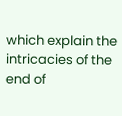which explain the intricacies of the end of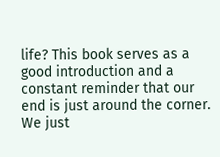life? This book serves as a good introduction and a constant reminder that our end is just around the corner. We just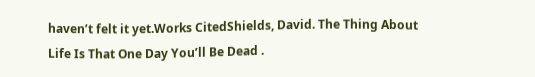haven’t felt it yet.Works CitedShields, David. The Thing About Life Is That One Day You’ll Be Dead .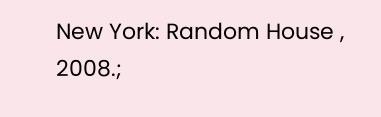New York: Random House , 2008.;